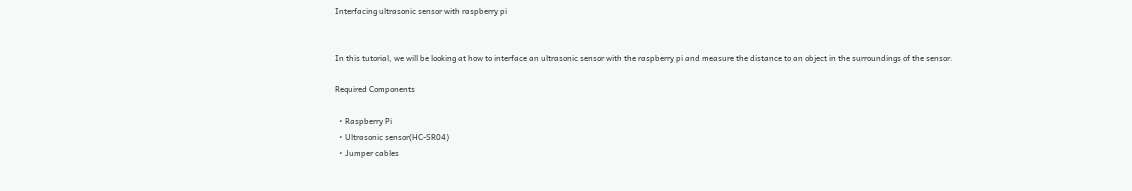Interfacing ultrasonic sensor with raspberry pi


In this tutorial, we will be looking at how to interface an ultrasonic sensor with the raspberry pi and measure the distance to an object in the surroundings of the sensor.

Required Components

  • Raspberry Pi
  • Ultrasonic sensor(HC-SR04)
  • Jumper cables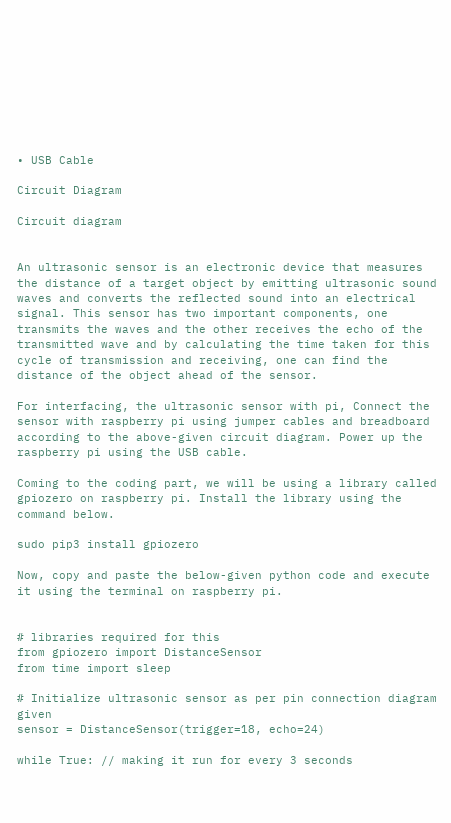• USB Cable

Circuit Diagram

Circuit diagram


An ultrasonic sensor is an electronic device that measures the distance of a target object by emitting ultrasonic sound waves and converts the reflected sound into an electrical signal. This sensor has two important components, one transmits the waves and the other receives the echo of the transmitted wave and by calculating the time taken for this cycle of transmission and receiving, one can find the distance of the object ahead of the sensor.

For interfacing, the ultrasonic sensor with pi, Connect the sensor with raspberry pi using jumper cables and breadboard according to the above-given circuit diagram. Power up the raspberry pi using the USB cable.

Coming to the coding part, we will be using a library called gpiozero on raspberry pi. Install the library using the command below.

sudo pip3 install gpiozero

Now, copy and paste the below-given python code and execute it using the terminal on raspberry pi.


# libraries required for this
from gpiozero import DistanceSensor
from time import sleep

# Initialize ultrasonic sensor as per pin connection diagram given
sensor = DistanceSensor(trigger=18, echo=24)

while True: // making it run for every 3 seconds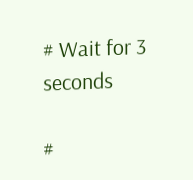# Wait for 3 seconds

#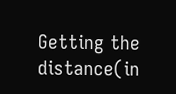Getting the distance(in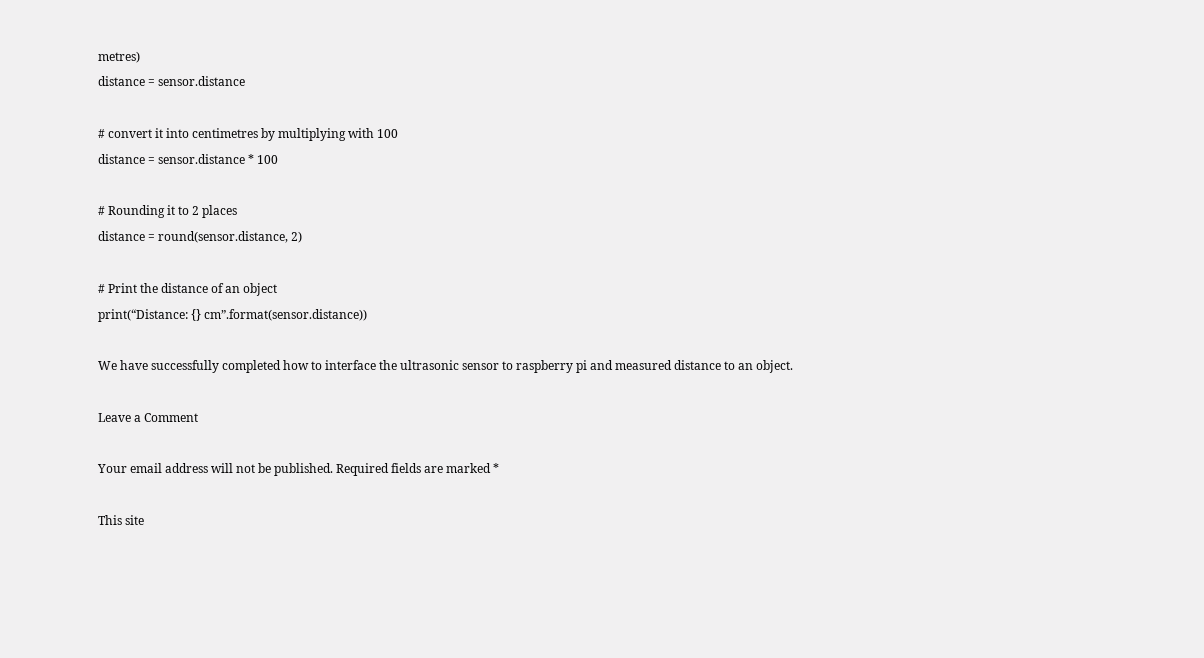metres)
distance = sensor.distance

# convert it into centimetres by multiplying with 100
distance = sensor.distance * 100

# Rounding it to 2 places
distance = round(sensor.distance, 2)

# Print the distance of an object
print(“Distance: {} cm”.format(sensor.distance))

We have successfully completed how to interface the ultrasonic sensor to raspberry pi and measured distance to an object.

Leave a Comment

Your email address will not be published. Required fields are marked *

This site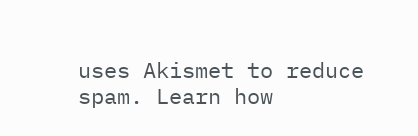uses Akismet to reduce spam. Learn how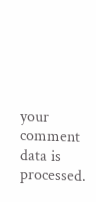your comment data is processed.